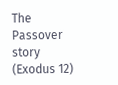The Passover story (Exodus 12)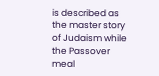is described as the master story of Judaism while the Passover meal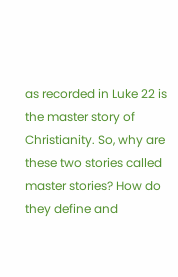as recorded in Luke 22 is the master story of Christianity. So, why are these two stories called master stories? How do they define and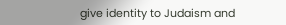give identity to Judaism and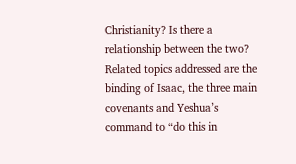Christianity? Is there a relationship between the two? Related topics addressed are the binding of Isaac, the three main covenants and Yeshua’s command to “do this in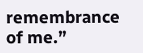remembrance of me.”